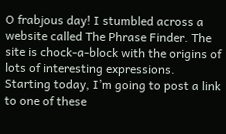O frabjous day! I stumbled across a website called The Phrase Finder. The site is chock-a-block with the origins of lots of interesting expressions. Starting today, I’m going to post a link to one of these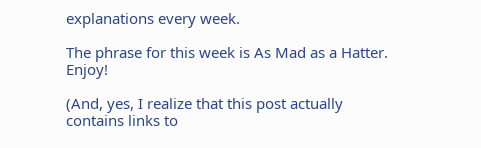explanations every week.

The phrase for this week is As Mad as a Hatter. Enjoy!

(And, yes, I realize that this post actually contains links to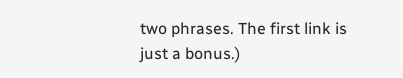two phrases. The first link is just a bonus.)